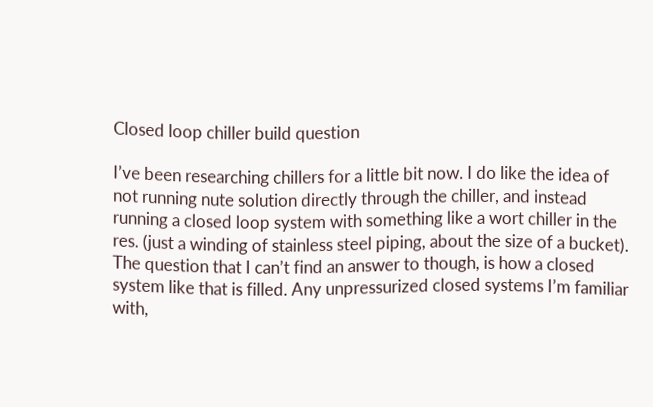Closed loop chiller build question

I’ve been researching chillers for a little bit now. I do like the idea of not running nute solution directly through the chiller, and instead running a closed loop system with something like a wort chiller in the res. (just a winding of stainless steel piping, about the size of a bucket).
The question that I can’t find an answer to though, is how a closed system like that is filled. Any unpressurized closed systems I’m familiar with,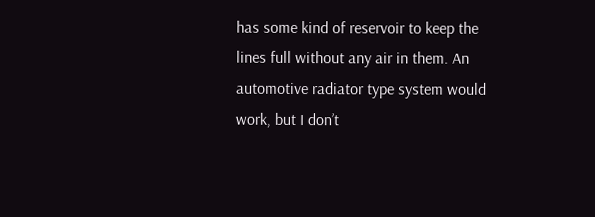has some kind of reservoir to keep the lines full without any air in them. An automotive radiator type system would work, but I don’t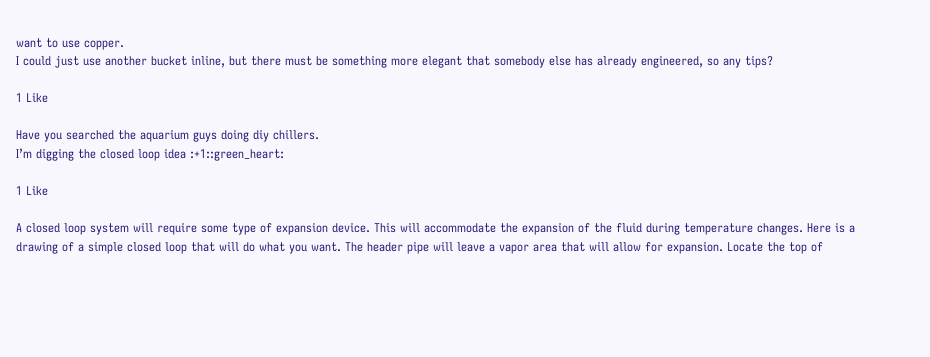want to use copper.
I could just use another bucket inline, but there must be something more elegant that somebody else has already engineered, so any tips?

1 Like

Have you searched the aquarium guys doing diy chillers.
I’m digging the closed loop idea :+1::green_heart:

1 Like

A closed loop system will require some type of expansion device. This will accommodate the expansion of the fluid during temperature changes. Here is a drawing of a simple closed loop that will do what you want. The header pipe will leave a vapor area that will allow for expansion. Locate the top of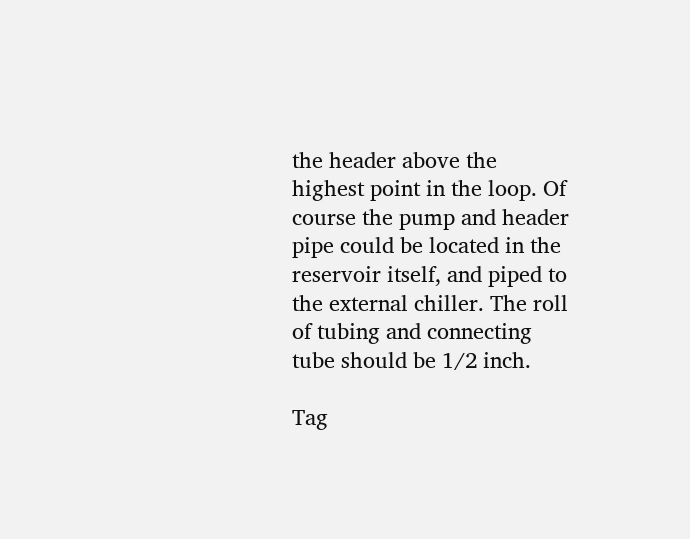the header above the highest point in the loop. Of course the pump and header pipe could be located in the reservoir itself, and piped to the external chiller. The roll of tubing and connecting tube should be 1/2 inch.

Tag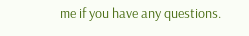me if you have any questions.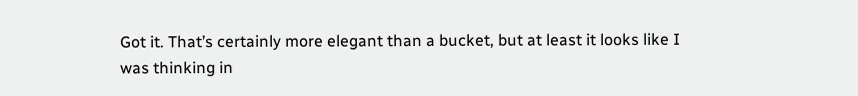Got it. That’s certainly more elegant than a bucket, but at least it looks like I was thinking in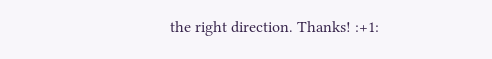the right direction. Thanks! :+1: